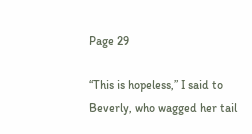Page 29

“This is hopeless,” I said to Beverly, who wagged her tail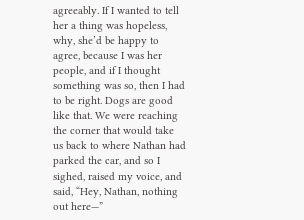agreeably. If I wanted to tell her a thing was hopeless, why, she’d be happy to agree, because I was her people, and if I thought something was so, then I had to be right. Dogs are good like that. We were reaching the corner that would take us back to where Nathan had parked the car, and so I sighed, raised my voice, and said, “Hey, Nathan, nothing out here—”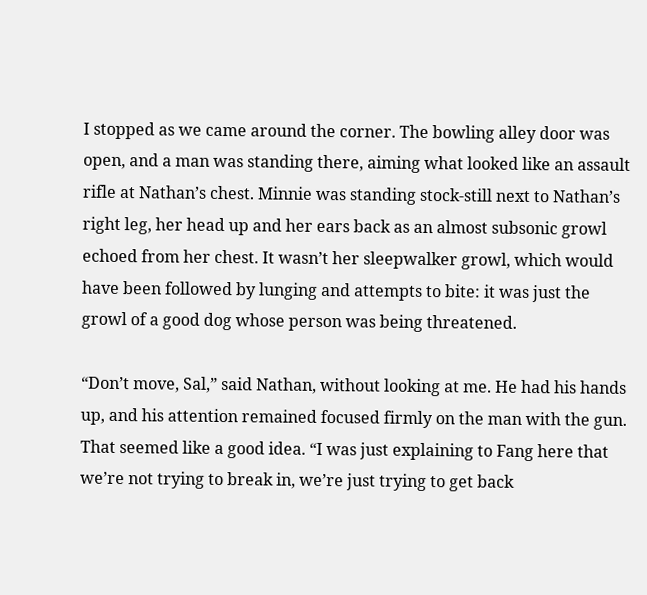I stopped as we came around the corner. The bowling alley door was open, and a man was standing there, aiming what looked like an assault rifle at Nathan’s chest. Minnie was standing stock-still next to Nathan’s right leg, her head up and her ears back as an almost subsonic growl echoed from her chest. It wasn’t her sleepwalker growl, which would have been followed by lunging and attempts to bite: it was just the growl of a good dog whose person was being threatened.

“Don’t move, Sal,” said Nathan, without looking at me. He had his hands up, and his attention remained focused firmly on the man with the gun. That seemed like a good idea. “I was just explaining to Fang here that we’re not trying to break in, we’re just trying to get back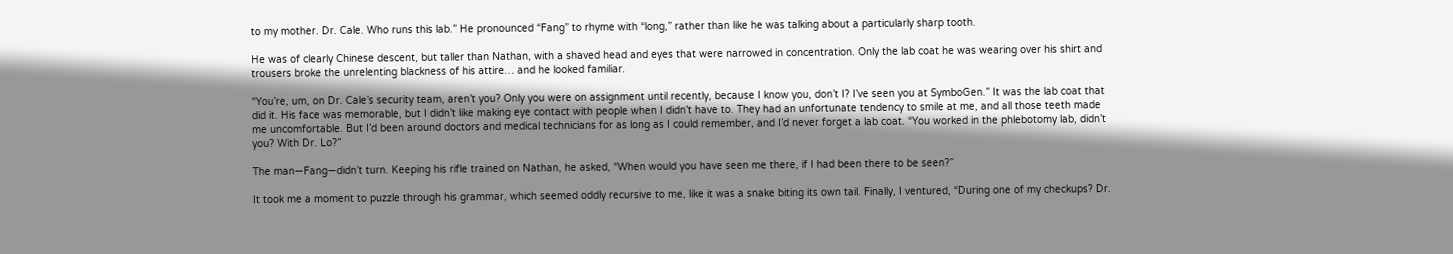to my mother. Dr. Cale. Who runs this lab.” He pronounced “Fang” to rhyme with “long,” rather than like he was talking about a particularly sharp tooth.

He was of clearly Chinese descent, but taller than Nathan, with a shaved head and eyes that were narrowed in concentration. Only the lab coat he was wearing over his shirt and trousers broke the unrelenting blackness of his attire… and he looked familiar.

“You’re, um, on Dr. Cale’s security team, aren’t you? Only you were on assignment until recently, because I know you, don’t I? I’ve seen you at SymboGen.” It was the lab coat that did it. His face was memorable, but I didn’t like making eye contact with people when I didn’t have to. They had an unfortunate tendency to smile at me, and all those teeth made me uncomfortable. But I’d been around doctors and medical technicians for as long as I could remember, and I’d never forget a lab coat. “You worked in the phlebotomy lab, didn’t you? With Dr. Lo?”

The man—Fang—didn’t turn. Keeping his rifle trained on Nathan, he asked, “When would you have seen me there, if I had been there to be seen?”

It took me a moment to puzzle through his grammar, which seemed oddly recursive to me, like it was a snake biting its own tail. Finally, I ventured, “During one of my checkups? Dr.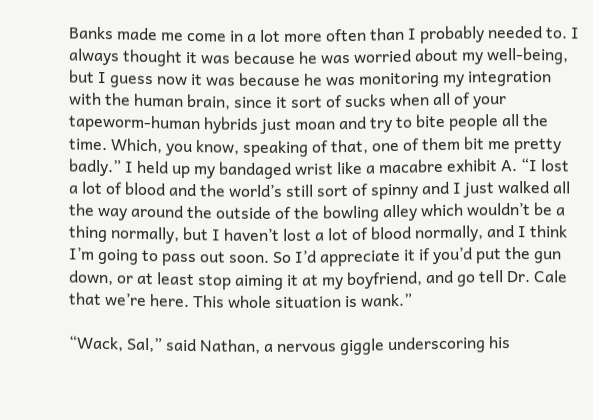Banks made me come in a lot more often than I probably needed to. I always thought it was because he was worried about my well-being, but I guess now it was because he was monitoring my integration with the human brain, since it sort of sucks when all of your tapeworm-human hybrids just moan and try to bite people all the time. Which, you know, speaking of that, one of them bit me pretty badly.” I held up my bandaged wrist like a macabre exhibit A. “I lost a lot of blood and the world’s still sort of spinny and I just walked all the way around the outside of the bowling alley which wouldn’t be a thing normally, but I haven’t lost a lot of blood normally, and I think I’m going to pass out soon. So I’d appreciate it if you’d put the gun down, or at least stop aiming it at my boyfriend, and go tell Dr. Cale that we’re here. This whole situation is wank.”

“Wack, Sal,” said Nathan, a nervous giggle underscoring his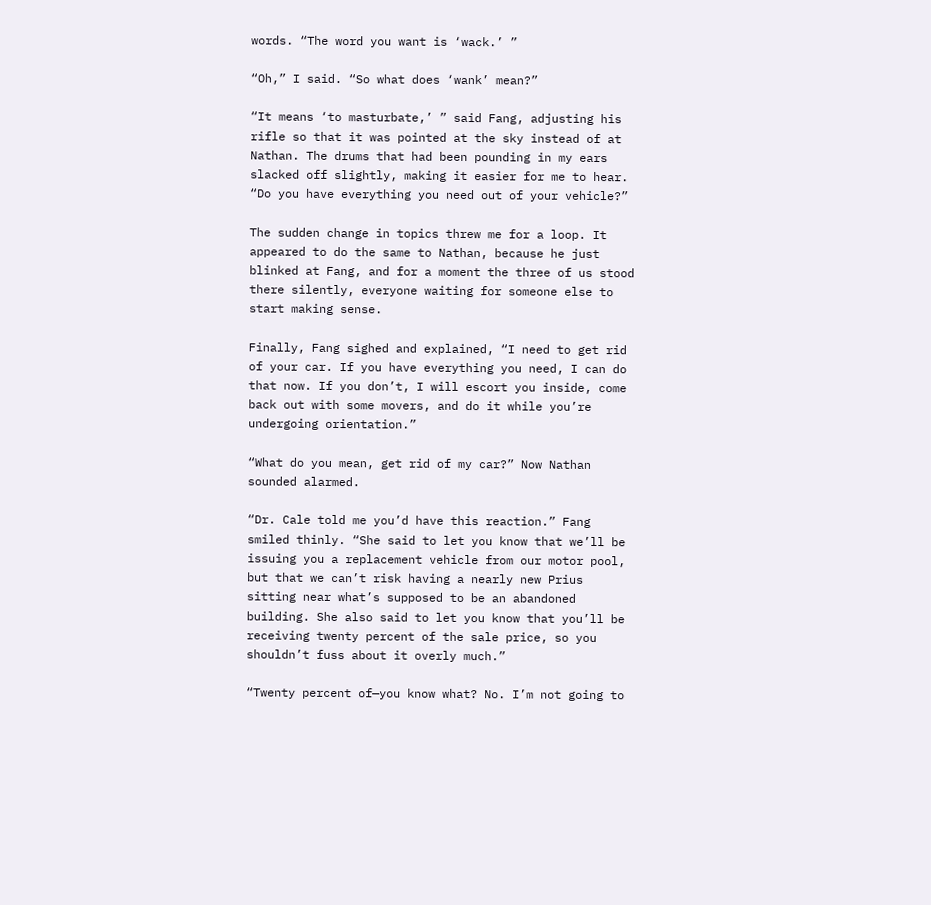words. “The word you want is ‘wack.’ ”

“Oh,” I said. “So what does ‘wank’ mean?”

“It means ‘to masturbate,’ ” said Fang, adjusting his rifle so that it was pointed at the sky instead of at Nathan. The drums that had been pounding in my ears slacked off slightly, making it easier for me to hear. “Do you have everything you need out of your vehicle?”

The sudden change in topics threw me for a loop. It appeared to do the same to Nathan, because he just blinked at Fang, and for a moment the three of us stood there silently, everyone waiting for someone else to start making sense.

Finally, Fang sighed and explained, “I need to get rid of your car. If you have everything you need, I can do that now. If you don’t, I will escort you inside, come back out with some movers, and do it while you’re undergoing orientation.”

“What do you mean, get rid of my car?” Now Nathan sounded alarmed.

“Dr. Cale told me you’d have this reaction.” Fang smiled thinly. “She said to let you know that we’ll be issuing you a replacement vehicle from our motor pool, but that we can’t risk having a nearly new Prius sitting near what’s supposed to be an abandoned building. She also said to let you know that you’ll be receiving twenty percent of the sale price, so you shouldn’t fuss about it overly much.”

“Twenty percent of—you know what? No. I’m not going to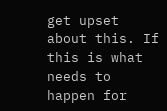get upset about this. If this is what needs to happen for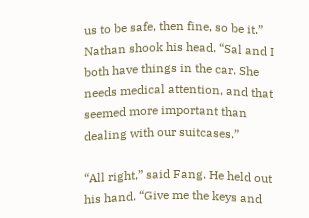us to be safe, then fine, so be it.” Nathan shook his head. “Sal and I both have things in the car. She needs medical attention, and that seemed more important than dealing with our suitcases.”

“All right,” said Fang. He held out his hand. “Give me the keys and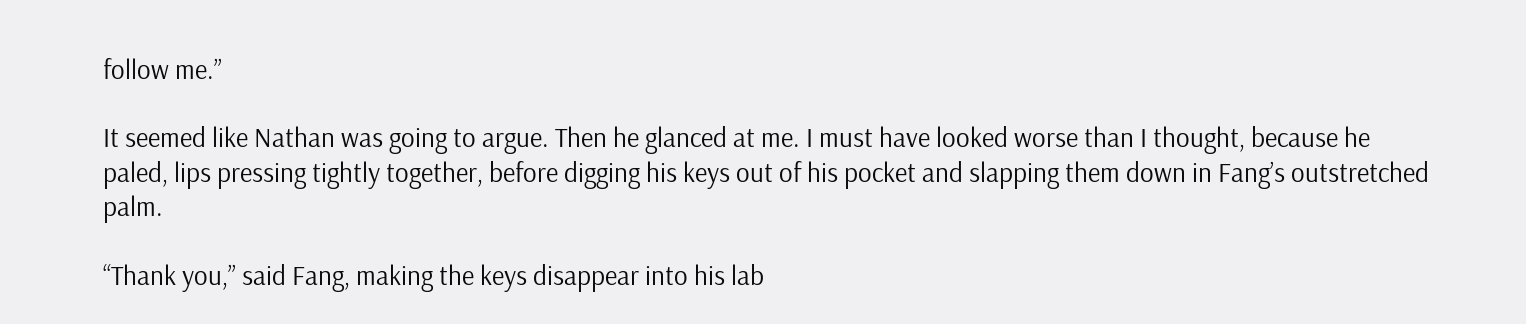follow me.”

It seemed like Nathan was going to argue. Then he glanced at me. I must have looked worse than I thought, because he paled, lips pressing tightly together, before digging his keys out of his pocket and slapping them down in Fang’s outstretched palm.

“Thank you,” said Fang, making the keys disappear into his lab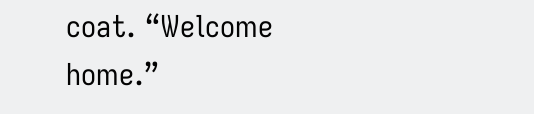coat. “Welcome home.”